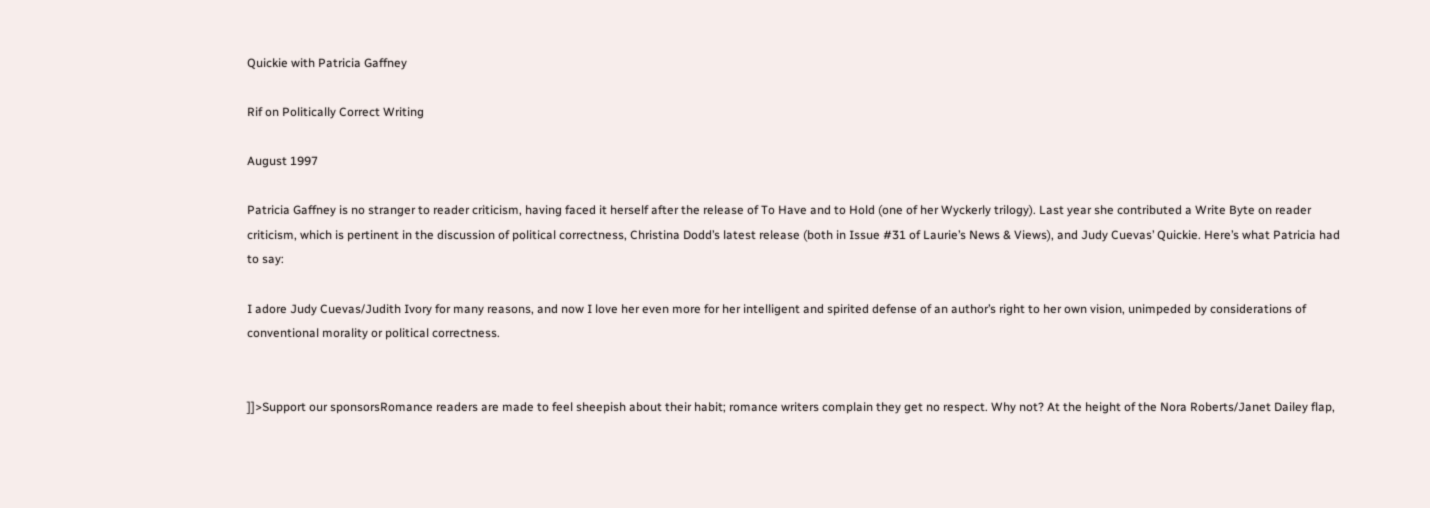Quickie with Patricia Gaffney

Rif on Politically Correct Writing

August 1997

Patricia Gaffney is no stranger to reader criticism, having faced it herself after the release of To Have and to Hold (one of her Wyckerly trilogy). Last year she contributed a Write Byte on reader criticism, which is pertinent in the discussion of political correctness, Christina Dodd’s latest release (both in Issue #31 of Laurie’s News & Views), and Judy Cuevas’ Quickie. Here’s what Patricia had to say:

I adore Judy Cuevas/Judith Ivory for many reasons, and now I love her even more for her intelligent and spirited defense of an author’s right to her own vision, unimpeded by considerations of conventional morality or political correctness.


]]>Support our sponsorsRomance readers are made to feel sheepish about their habit; romance writers complain they get no respect. Why not? At the height of the Nora Roberts/Janet Dailey flap,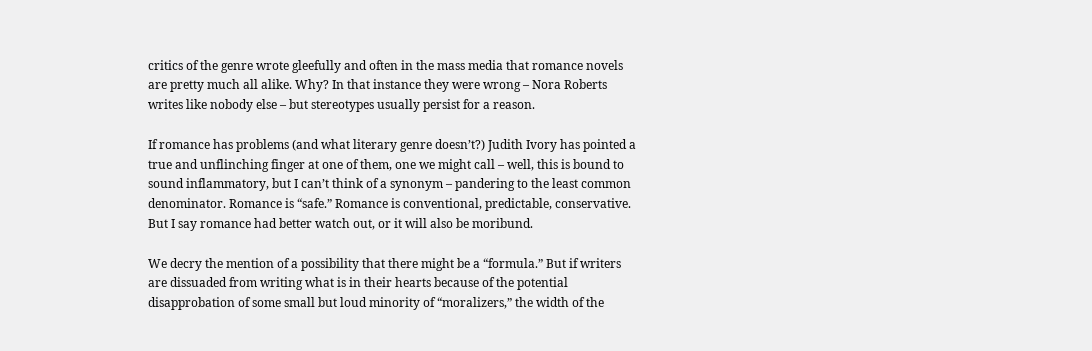critics of the genre wrote gleefully and often in the mass media that romance novels are pretty much all alike. Why? In that instance they were wrong – Nora Roberts writes like nobody else – but stereotypes usually persist for a reason.

If romance has problems (and what literary genre doesn’t?) Judith Ivory has pointed a true and unflinching finger at one of them, one we might call – well, this is bound to sound inflammatory, but I can’t think of a synonym – pandering to the least common denominator. Romance is “safe.” Romance is conventional, predictable, conservative. But I say romance had better watch out, or it will also be moribund.

We decry the mention of a possibility that there might be a “formula.” But if writers are dissuaded from writing what is in their hearts because of the potential disapprobation of some small but loud minority of “moralizers,” the width of the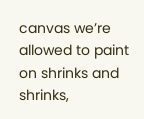canvas we’re allowed to paint on shrinks and shrinks,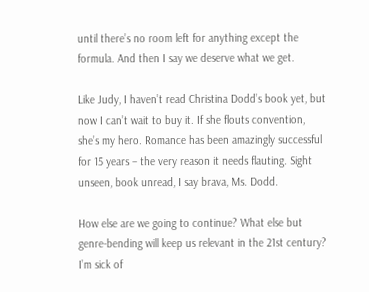until there’s no room left for anything except the formula. And then I say we deserve what we get.

Like Judy, I haven’t read Christina Dodd’s book yet, but now I can’t wait to buy it. If she flouts convention, she’s my hero. Romance has been amazingly successful for 15 years – the very reason it needs flauting. Sight unseen, book unread, I say brava, Ms. Dodd.

How else are we going to continue? What else but genre-bending will keep us relevant in the 21st century? I’m sick of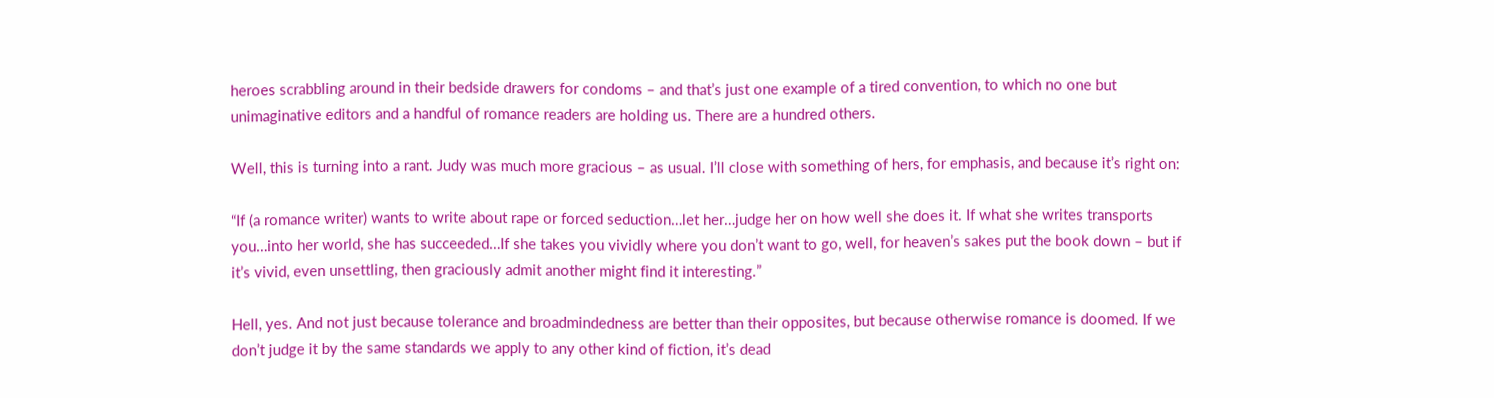heroes scrabbling around in their bedside drawers for condoms – and that’s just one example of a tired convention, to which no one but unimaginative editors and a handful of romance readers are holding us. There are a hundred others.

Well, this is turning into a rant. Judy was much more gracious – as usual. I’ll close with something of hers, for emphasis, and because it’s right on:

“If (a romance writer) wants to write about rape or forced seduction…let her…judge her on how well she does it. If what she writes transports you…into her world, she has succeeded…If she takes you vividly where you don’t want to go, well, for heaven’s sakes put the book down – but if it’s vivid, even unsettling, then graciously admit another might find it interesting.”

Hell, yes. And not just because tolerance and broadmindedness are better than their opposites, but because otherwise romance is doomed. If we don’t judge it by the same standards we apply to any other kind of fiction, it’s dead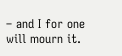– and I for one will mourn it.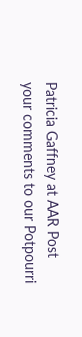Patricia Gaffney at AAR Post your comments to our Potpourri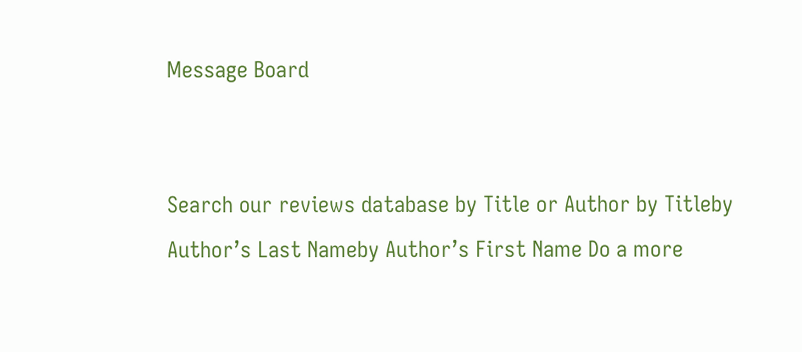Message Board


Search our reviews database by Title or Author by Titleby Author’s Last Nameby Author’s First Name Do a more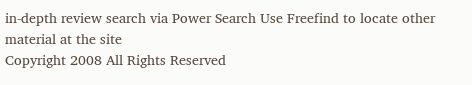in-depth review search via Power Search Use Freefind to locate other material at the site
Copyright 2008 All Rights Reserved